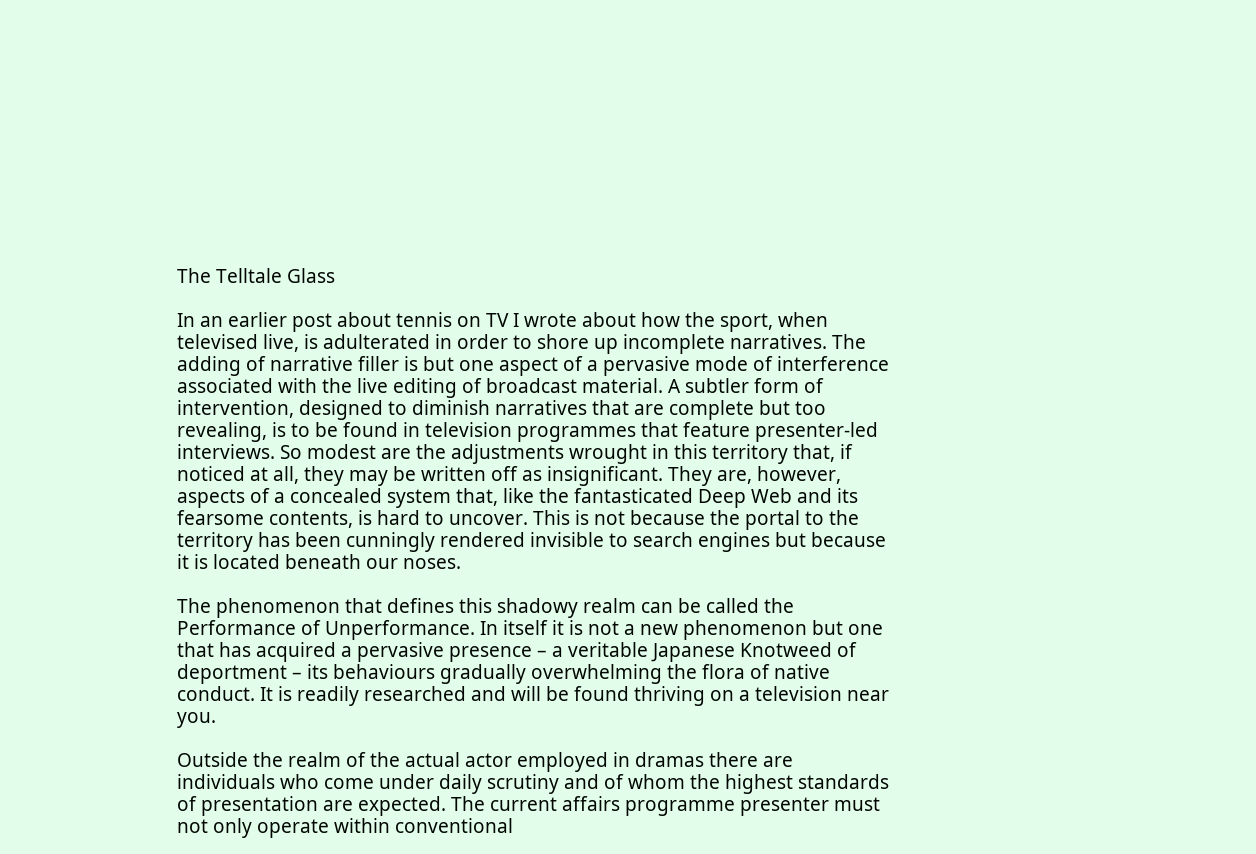The Telltale Glass

In an earlier post about tennis on TV I wrote about how the sport, when televised live, is adulterated in order to shore up incomplete narratives. The adding of narrative filler is but one aspect of a pervasive mode of interference associated with the live editing of broadcast material. A subtler form of intervention, designed to diminish narratives that are complete but too revealing, is to be found in television programmes that feature presenter-led interviews. So modest are the adjustments wrought in this territory that, if noticed at all, they may be written off as insignificant. They are, however, aspects of a concealed system that, like the fantasticated Deep Web and its fearsome contents, is hard to uncover. This is not because the portal to the territory has been cunningly rendered invisible to search engines but because it is located beneath our noses.

The phenomenon that defines this shadowy realm can be called the Performance of Unperformance. In itself it is not a new phenomenon but one that has acquired a pervasive presence – a veritable Japanese Knotweed of deportment – its behaviours gradually overwhelming the flora of native conduct. It is readily researched and will be found thriving on a television near you.

Outside the realm of the actual actor employed in dramas there are individuals who come under daily scrutiny and of whom the highest standards of presentation are expected. The current affairs programme presenter must not only operate within conventional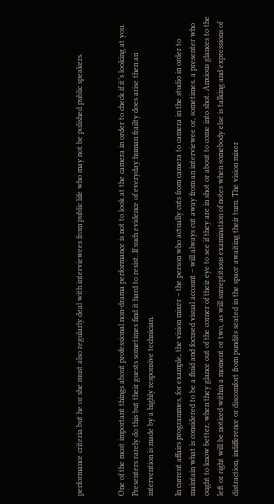performance criteria but he or she must also regularly deal with interviewees from public life who may not be polished public speakers.


One of the most important things about professional non-drama performance is not to look at the camera in order to check if it’s looking at you. Presenters rarely do this but their guests sometimes find it hard to resist. If such evidence of everyday human frailty does arise then an intervention is made by a highly responsive technician.

In current affairs programmes, for example, the vision mixer – the person who actually cuts from camera to camera in the studio in order to maintain what is considered to be a fluid and focused visual account – will always cut away from an interviewee or, sometimes, a presenter who ought to know better, when they glance out of the corner of their eye to see if they are in shot or about to come into shot. Anxious glances to the left or right will be noticed within a moment or two, as will surreptitious examination of notes when somebody else is talking and expressions of distraction, indifference or discomfort from pundits seated in the space awaiting their turn. The vision mixer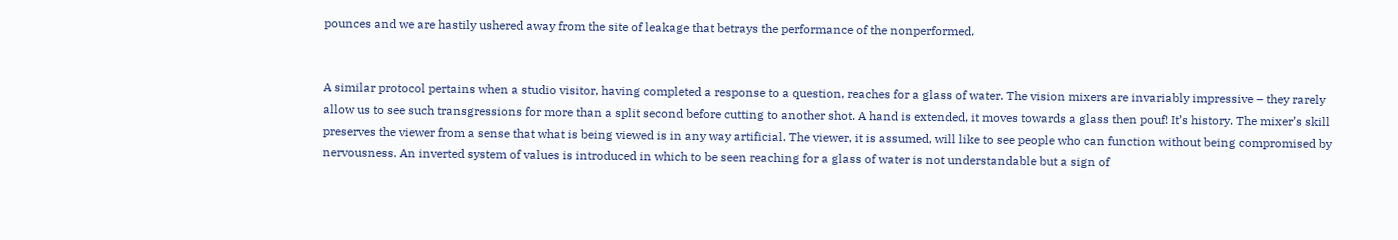pounces and we are hastily ushered away from the site of leakage that betrays the performance of the nonperformed.


A similar protocol pertains when a studio visitor, having completed a response to a question, reaches for a glass of water. The vision mixers are invariably impressive – they rarely allow us to see such transgressions for more than a split second before cutting to another shot. A hand is extended, it moves towards a glass then pouf! It’s history. The mixer’s skill preserves the viewer from a sense that what is being viewed is in any way artificial. The viewer, it is assumed, will like to see people who can function without being compromised by nervousness. An inverted system of values is introduced in which to be seen reaching for a glass of water is not understandable but a sign of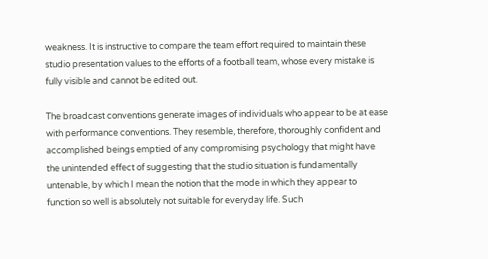weakness. It is instructive to compare the team effort required to maintain these studio presentation values to the efforts of a football team, whose every mistake is fully visible and cannot be edited out.

The broadcast conventions generate images of individuals who appear to be at ease with performance conventions. They resemble, therefore, thoroughly confident and accomplished beings emptied of any compromising psychology that might have the unintended effect of suggesting that the studio situation is fundamentally untenable, by which I mean the notion that the mode in which they appear to function so well is absolutely not suitable for everyday life. Such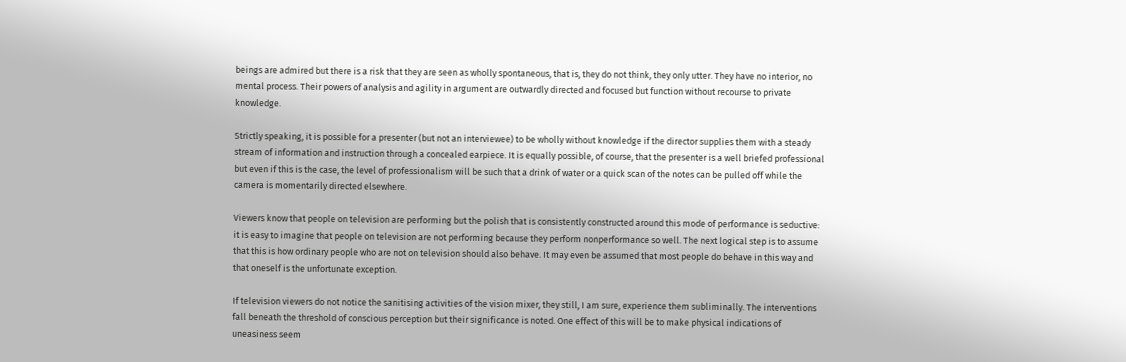beings are admired but there is a risk that they are seen as wholly spontaneous, that is, they do not think, they only utter. They have no interior, no mental process. Their powers of analysis and agility in argument are outwardly directed and focused but function without recourse to private knowledge.

Strictly speaking, it is possible for a presenter (but not an interviewee) to be wholly without knowledge if the director supplies them with a steady stream of information and instruction through a concealed earpiece. It is equally possible, of course, that the presenter is a well briefed professional but even if this is the case, the level of professionalism will be such that a drink of water or a quick scan of the notes can be pulled off while the camera is momentarily directed elsewhere.

Viewers know that people on television are performing but the polish that is consistently constructed around this mode of performance is seductive: it is easy to imagine that people on television are not performing because they perform nonperformance so well. The next logical step is to assume that this is how ordinary people who are not on television should also behave. It may even be assumed that most people do behave in this way and that oneself is the unfortunate exception.

If television viewers do not notice the sanitising activities of the vision mixer, they still, I am sure, experience them subliminally. The interventions fall beneath the threshold of conscious perception but their significance is noted. One effect of this will be to make physical indications of uneasiness seem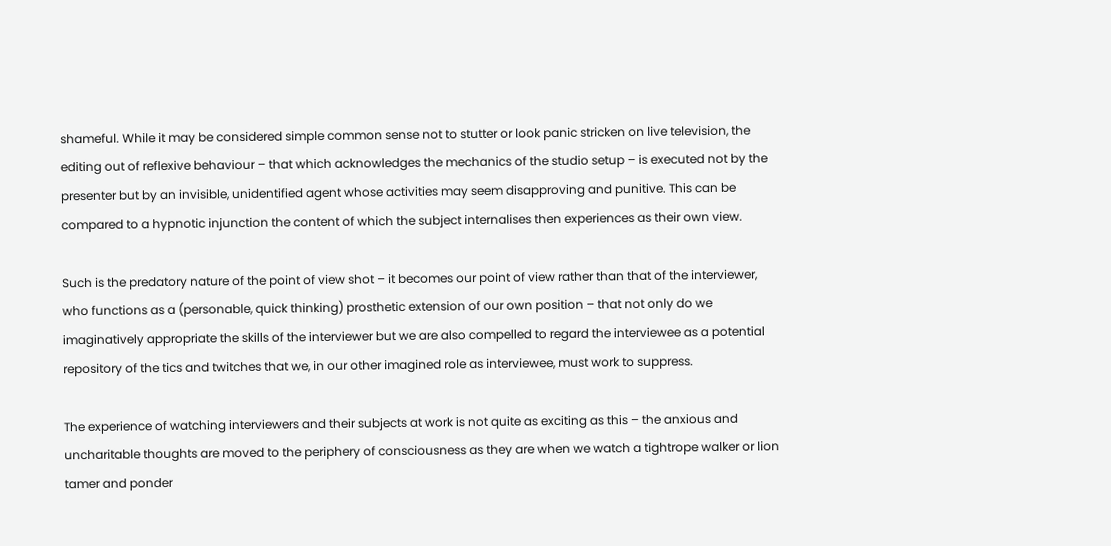shameful. While it may be considered simple common sense not to stutter or look panic stricken on live television, the editing out of reflexive behaviour – that which acknowledges the mechanics of the studio setup – is executed not by the presenter but by an invisible, unidentified agent whose activities may seem disapproving and punitive. This can be compared to a hypnotic injunction the content of which the subject internalises then experiences as their own view.

Such is the predatory nature of the point of view shot – it becomes our point of view rather than that of the interviewer, who functions as a (personable, quick thinking) prosthetic extension of our own position – that not only do we imaginatively appropriate the skills of the interviewer but we are also compelled to regard the interviewee as a potential repository of the tics and twitches that we, in our other imagined role as interviewee, must work to suppress.

The experience of watching interviewers and their subjects at work is not quite as exciting as this – the anxious and uncharitable thoughts are moved to the periphery of consciousness as they are when we watch a tightrope walker or lion tamer and ponder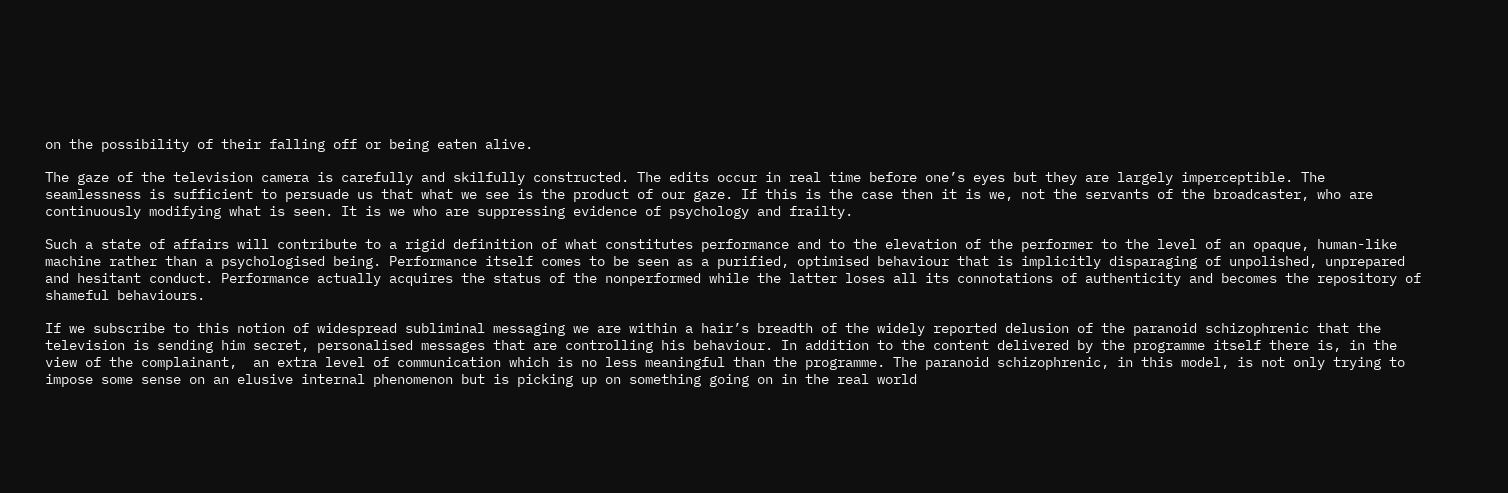on the possibility of their falling off or being eaten alive.

The gaze of the television camera is carefully and skilfully constructed. The edits occur in real time before one’s eyes but they are largely imperceptible. The seamlessness is sufficient to persuade us that what we see is the product of our gaze. If this is the case then it is we, not the servants of the broadcaster, who are continuously modifying what is seen. It is we who are suppressing evidence of psychology and frailty.

Such a state of affairs will contribute to a rigid definition of what constitutes performance and to the elevation of the performer to the level of an opaque, human-like machine rather than a psychologised being. Performance itself comes to be seen as a purified, optimised behaviour that is implicitly disparaging of unpolished, unprepared and hesitant conduct. Performance actually acquires the status of the nonperformed while the latter loses all its connotations of authenticity and becomes the repository of shameful behaviours.

If we subscribe to this notion of widespread subliminal messaging we are within a hair’s breadth of the widely reported delusion of the paranoid schizophrenic that the television is sending him secret, personalised messages that are controlling his behaviour. In addition to the content delivered by the programme itself there is, in the view of the complainant,  an extra level of communication which is no less meaningful than the programme. The paranoid schizophrenic, in this model, is not only trying to impose some sense on an elusive internal phenomenon but is picking up on something going on in the real world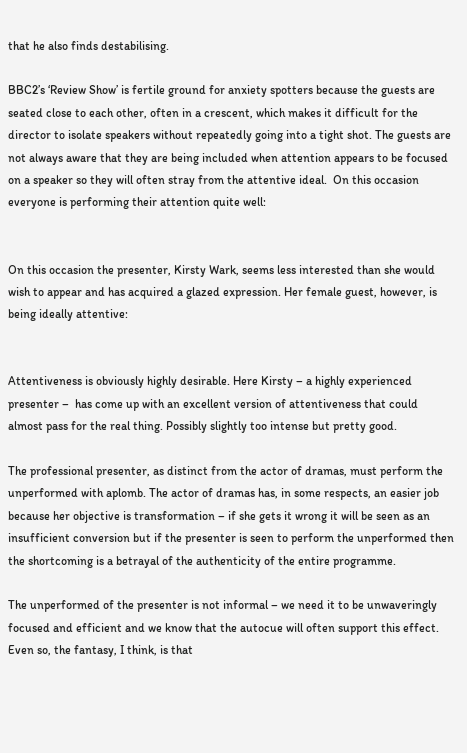that he also finds destabilising.

BBC2’s ‘Review Show’ is fertile ground for anxiety spotters because the guests are seated close to each other, often in a crescent, which makes it difficult for the director to isolate speakers without repeatedly going into a tight shot. The guests are not always aware that they are being included when attention appears to be focused on a speaker so they will often stray from the attentive ideal.  On this occasion everyone is performing their attention quite well:


On this occasion the presenter, Kirsty Wark, seems less interested than she would wish to appear and has acquired a glazed expression. Her female guest, however, is being ideally attentive:


Attentiveness is obviously highly desirable. Here Kirsty – a highly experienced presenter –  has come up with an excellent version of attentiveness that could almost pass for the real thing. Possibly slightly too intense but pretty good.

The professional presenter, as distinct from the actor of dramas, must perform the unperformed with aplomb. The actor of dramas has, in some respects, an easier job because her objective is transformation – if she gets it wrong it will be seen as an insufficient conversion but if the presenter is seen to perform the unperformed then the shortcoming is a betrayal of the authenticity of the entire programme.

The unperformed of the presenter is not informal – we need it to be unwaveringly focused and efficient and we know that the autocue will often support this effect. Even so, the fantasy, I think, is that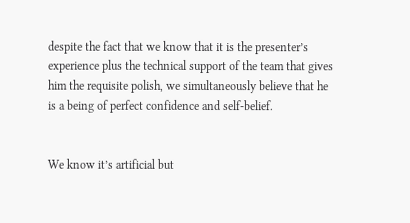despite the fact that we know that it is the presenter’s experience plus the technical support of the team that gives him the requisite polish, we simultaneously believe that he is a being of perfect confidence and self-belief.


We know it’s artificial but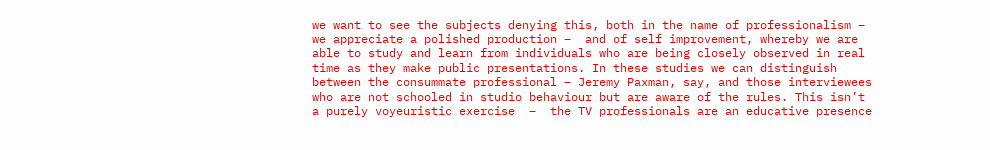we want to see the subjects denying this, both in the name of professionalism – we appreciate a polished production –  and of self improvement, whereby we are able to study and learn from individuals who are being closely observed in real time as they make public presentations. In these studies we can distinguish between the consummate professional – Jeremy Paxman, say, and those interviewees who are not schooled in studio behaviour but are aware of the rules. This isn’t a purely voyeuristic exercise  –  the TV professionals are an educative presence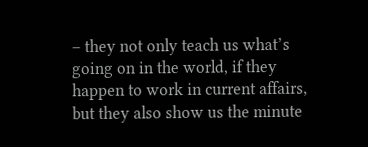– they not only teach us what’s going on in the world, if they happen to work in current affairs, but they also show us the minute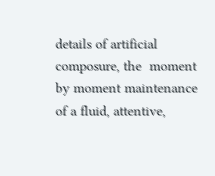details of artificial composure, the  moment by moment maintenance of a fluid, attentive,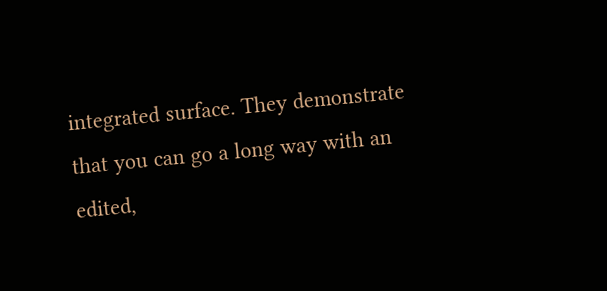integrated surface. They demonstrate that you can go a long way with an edited,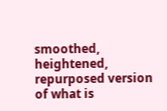smoothed, heightened, repurposed version of what is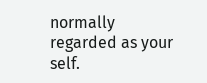normally regarded as your self.